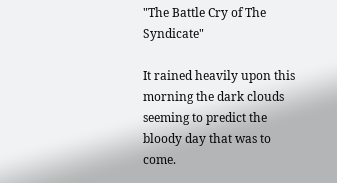"The Battle Cry of The Syndicate"

It rained heavily upon this morning the dark clouds seeming to predict the bloody day that was to come.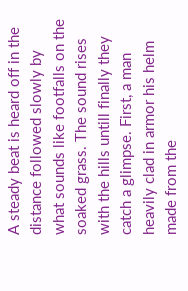A steady beat is heard off in the distance followed slowly by what sounds like footfalls on the soaked grass. The sound rises with the hills untill finally they catch a glimpse. First, a man heavily clad in armor his helm made from the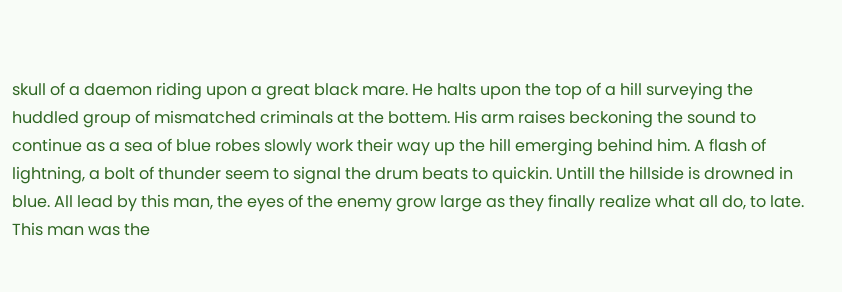skull of a daemon riding upon a great black mare. He halts upon the top of a hill surveying the huddled group of mismatched criminals at the bottem. His arm raises beckoning the sound to continue as a sea of blue robes slowly work their way up the hill emerging behind him. A flash of lightning, a bolt of thunder seem to signal the drum beats to quickin. Untill the hillside is drowned in blue. All lead by this man, the eyes of the enemy grow large as they finally realize what all do, to late. This man was the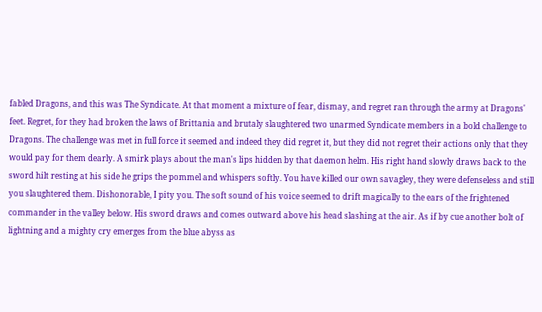fabled Dragons, and this was The Syndicate. At that moment a mixture of fear, dismay, and regret ran through the army at Dragons' feet. Regret, for they had broken the laws of Brittania and brutaly slaughtered two unarmed Syndicate members in a bold challenge to Dragons. The challenge was met in full force it seemed and indeed they did regret it, but they did not regret their actions only that they would pay for them dearly. A smirk plays about the man's lips hidden by that daemon helm. His right hand slowly draws back to the sword hilt resting at his side he grips the pommel and whispers softly. You have killed our own savagley, they were defenseless and still you slaughtered them. Dishonorable, I pity you. The soft sound of his voice seemed to drift magically to the ears of the frightened commander in the valley below. His sword draws and comes outward above his head slashing at the air. As if by cue another bolt of lightning and a mighty cry emerges from the blue abyss as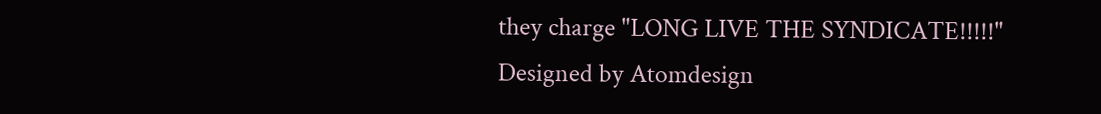they charge "LONG LIVE THE SYNDICATE!!!!!"
Designed by Atomdesign